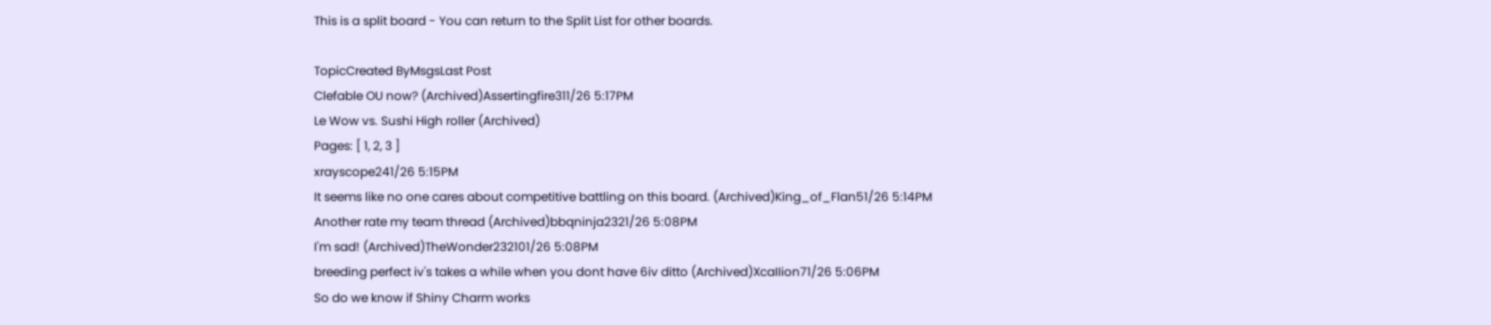This is a split board - You can return to the Split List for other boards.

TopicCreated ByMsgsLast Post
Clefable OU now? (Archived)Assertingfire311/26 5:17PM
Le Wow vs. Sushi High roller (Archived)
Pages: [ 1, 2, 3 ]
xrayscope241/26 5:15PM
It seems like no one cares about competitive battling on this board. (Archived)King_of_Flan51/26 5:14PM
Another rate my team thread (Archived)bbqninja2321/26 5:08PM
I'm sad! (Archived)TheWonder232101/26 5:08PM
breeding perfect iv's takes a while when you dont have 6iv ditto (Archived)XcaIIion71/26 5:06PM
So do we know if Shiny Charm works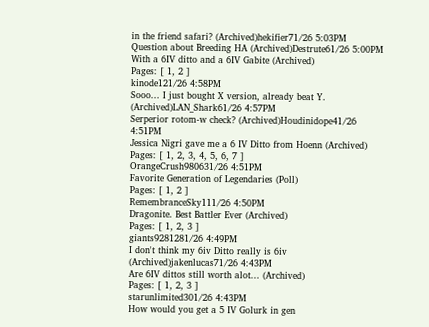in the friend safari? (Archived)hekifier71/26 5:03PM
Question about Breeding HA (Archived)Destrute61/26 5:00PM
With a 6IV ditto and a 6IV Gabite (Archived)
Pages: [ 1, 2 ]
kinode121/26 4:58PM
Sooo... I just bought X version, already beat Y. (Archived)LAN_Shark61/26 4:57PM
Serperior rotom-w check? (Archived)Houdinidope41/26 4:51PM
Jessica Nigri gave me a 6 IV Ditto from Hoenn (Archived)
Pages: [ 1, 2, 3, 4, 5, 6, 7 ]
OrangeCrush980631/26 4:51PM
Favorite Generation of Legendaries (Poll)
Pages: [ 1, 2 ]
RemembranceSky111/26 4:50PM
Dragonite. Best Battler Ever (Archived)
Pages: [ 1, 2, 3 ]
giants9281281/26 4:49PM
I don't think my 6iv Ditto really is 6iv (Archived)jakenlucas71/26 4:43PM
Are 6IV dittos still worth alot... (Archived)
Pages: [ 1, 2, 3 ]
starunlimited301/26 4:43PM
How would you get a 5 IV Golurk in gen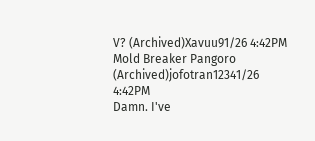V? (Archived)Xavuu91/26 4:42PM
Mold Breaker Pangoro (Archived)jofotran12341/26 4:42PM
Damn. I've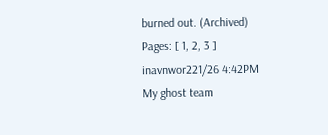burned out. (Archived)
Pages: [ 1, 2, 3 ]
inavnwor221/26 4:42PM
My ghost team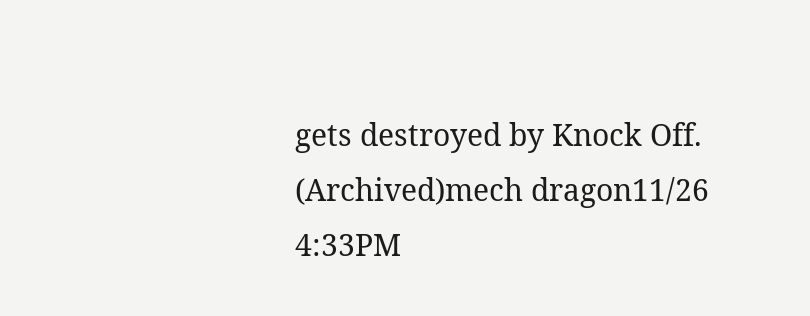gets destroyed by Knock Off. (Archived)mech dragon11/26 4:33PM